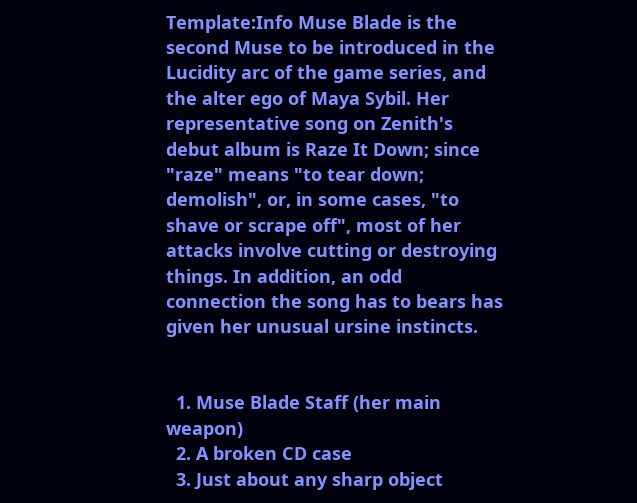Template:Info Muse Blade is the second Muse to be introduced in the Lucidity arc of the game series, and the alter ego of Maya Sybil. Her representative song on Zenith's debut album is Raze It Down; since "raze" means "to tear down; demolish", or, in some cases, "to shave or scrape off", most of her attacks involve cutting or destroying things. In addition, an odd connection the song has to bears has given her unusual ursine instincts.


  1. Muse Blade Staff (her main weapon)
  2. A broken CD case
  3. Just about any sharp object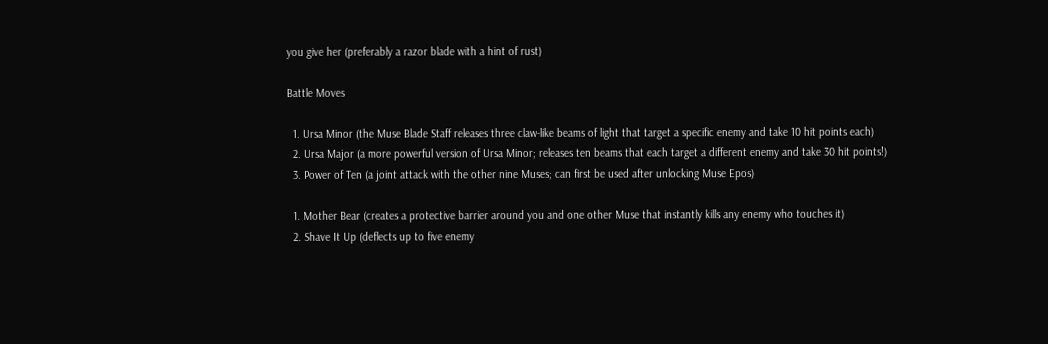you give her (preferably a razor blade with a hint of rust)

Battle Moves

  1. Ursa Minor (the Muse Blade Staff releases three claw-like beams of light that target a specific enemy and take 10 hit points each)
  2. Ursa Major (a more powerful version of Ursa Minor; releases ten beams that each target a different enemy and take 30 hit points!)
  3. Power of Ten (a joint attack with the other nine Muses; can first be used after unlocking Muse Epos)

  1. Mother Bear (creates a protective barrier around you and one other Muse that instantly kills any enemy who touches it)
  2. Shave It Up (deflects up to five enemy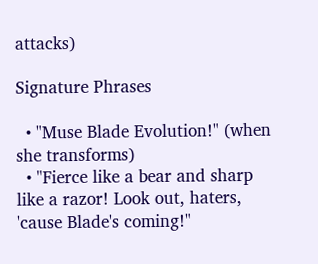attacks)

Signature Phrases

  • "Muse Blade Evolution!" (when she transforms)
  • "Fierce like a bear and sharp like a razor! Look out, haters, 'cause Blade's coming!"